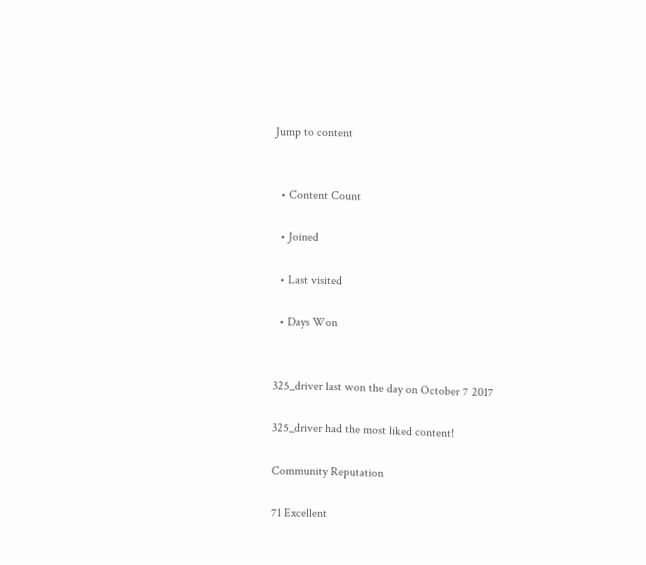Jump to content


  • Content Count

  • Joined

  • Last visited

  • Days Won


325_driver last won the day on October 7 2017

325_driver had the most liked content!

Community Reputation

71 Excellent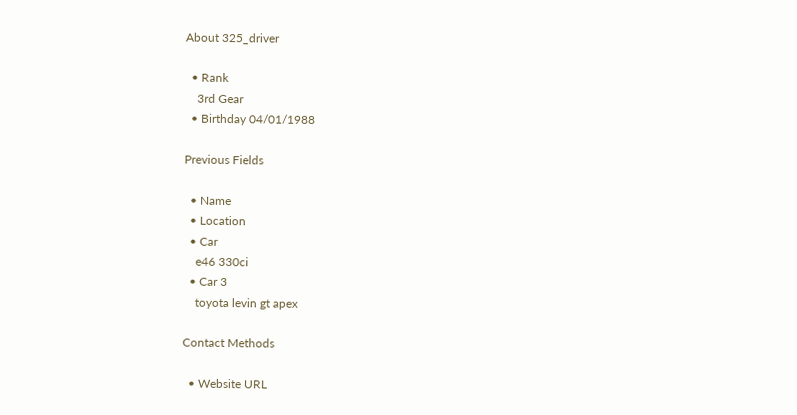About 325_driver

  • Rank
    3rd Gear
  • Birthday 04/01/1988

Previous Fields

  • Name
  • Location
  • Car
    e46 330ci
  • Car 3
    toyota levin gt apex

Contact Methods

  • Website URL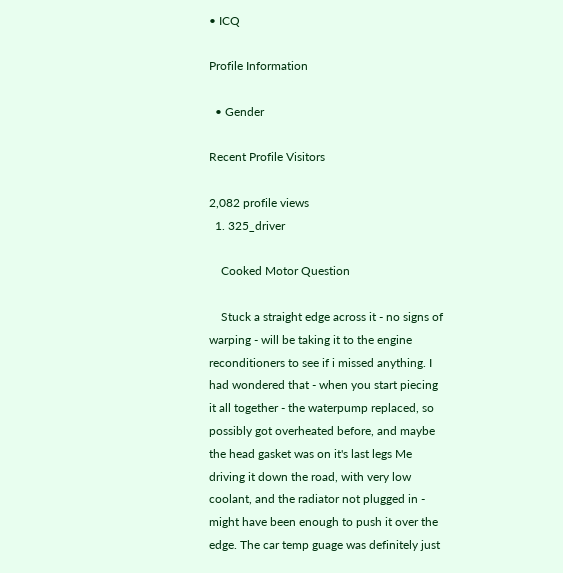• ICQ

Profile Information

  • Gender

Recent Profile Visitors

2,082 profile views
  1. 325_driver

    Cooked Motor Question

    Stuck a straight edge across it - no signs of warping - will be taking it to the engine reconditioners to see if i missed anything. I had wondered that - when you start piecing it all together - the waterpump replaced, so possibly got overheated before, and maybe the head gasket was on it's last legs Me driving it down the road, with very low coolant, and the radiator not plugged in - might have been enough to push it over the edge. The car temp guage was definitely just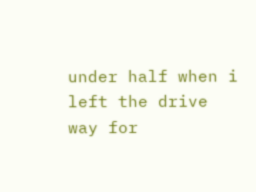under half when i left the drive way for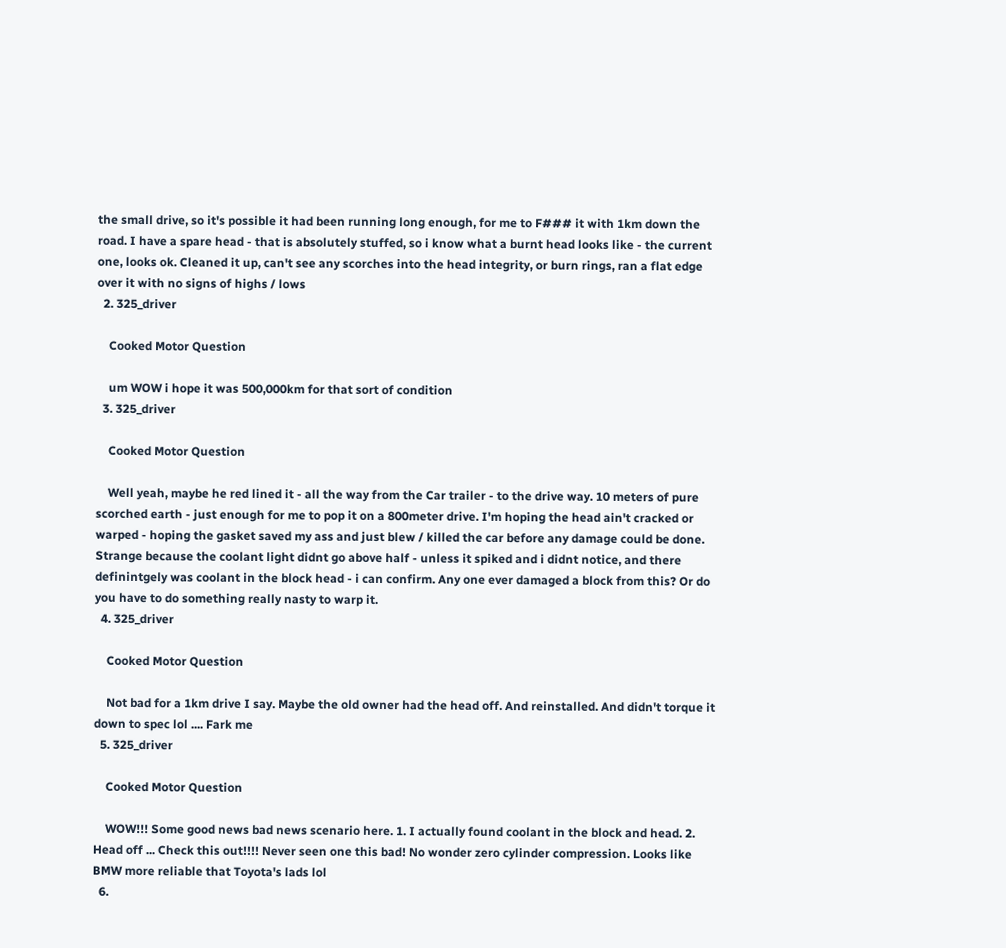the small drive, so it's possible it had been running long enough, for me to F### it with 1km down the road. I have a spare head - that is absolutely stuffed, so i know what a burnt head looks like - the current one, looks ok. Cleaned it up, can't see any scorches into the head integrity, or burn rings, ran a flat edge over it with no signs of highs / lows
  2. 325_driver

    Cooked Motor Question

    um WOW i hope it was 500,000km for that sort of condition
  3. 325_driver

    Cooked Motor Question

    Well yeah, maybe he red lined it - all the way from the Car trailer - to the drive way. 10 meters of pure scorched earth - just enough for me to pop it on a 800meter drive. I'm hoping the head ain't cracked or warped - hoping the gasket saved my ass and just blew / killed the car before any damage could be done. Strange because the coolant light didnt go above half - unless it spiked and i didnt notice, and there definintgely was coolant in the block head - i can confirm. Any one ever damaged a block from this? Or do you have to do something really nasty to warp it.
  4. 325_driver

    Cooked Motor Question

    Not bad for a 1km drive I say. Maybe the old owner had the head off. And reinstalled. And didn't torque it down to spec lol .... Fark me
  5. 325_driver

    Cooked Motor Question

    WOW!!! Some good news bad news scenario here. 1. I actually found coolant in the block and head. 2. Head off ... Check this out!!!! Never seen one this bad! No wonder zero cylinder compression. Looks like BMW more reliable that Toyota's lads lol
  6.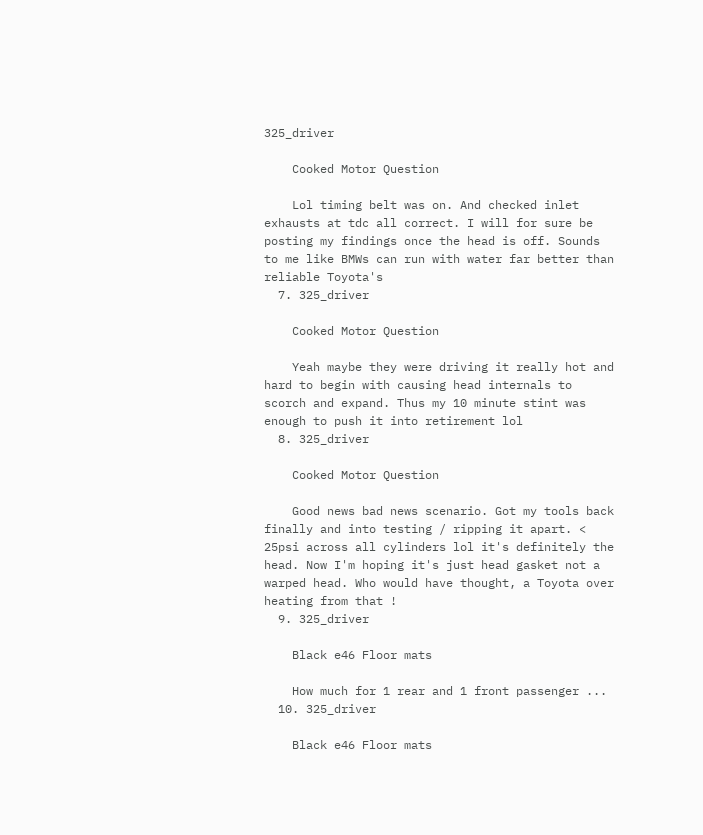325_driver

    Cooked Motor Question

    Lol timing belt was on. And checked inlet exhausts at tdc all correct. I will for sure be posting my findings once the head is off. Sounds to me like BMWs can run with water far better than reliable Toyota's
  7. 325_driver

    Cooked Motor Question

    Yeah maybe they were driving it really hot and hard to begin with causing head internals to scorch and expand. Thus my 10 minute stint was enough to push it into retirement lol
  8. 325_driver

    Cooked Motor Question

    Good news bad news scenario. Got my tools back finally and into testing / ripping it apart. < 25psi across all cylinders lol it's definitely the head. Now I'm hoping it's just head gasket not a warped head. Who would have thought, a Toyota over heating from that !
  9. 325_driver

    Black e46 Floor mats

    How much for 1 rear and 1 front passenger ...
  10. 325_driver

    Black e46 Floor mats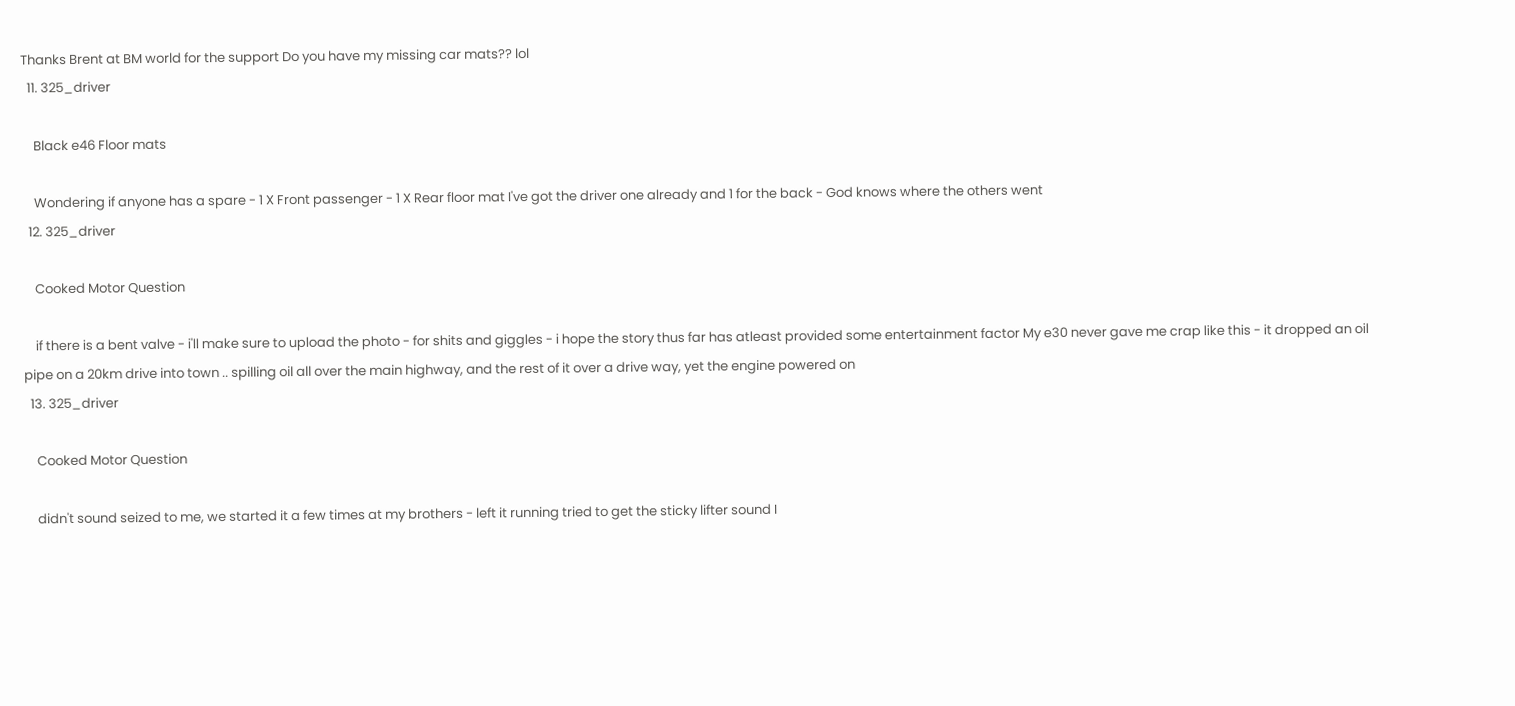Thanks Brent at BM world for the support Do you have my missing car mats?? lol
  11. 325_driver

    Black e46 Floor mats

    Wondering if anyone has a spare - 1 X Front passenger - 1 X Rear floor mat I've got the driver one already and 1 for the back - God knows where the others went
  12. 325_driver

    Cooked Motor Question

    if there is a bent valve - i'll make sure to upload the photo - for shits and giggles - i hope the story thus far has atleast provided some entertainment factor My e30 never gave me crap like this - it dropped an oil pipe on a 20km drive into town .. spilling oil all over the main highway, and the rest of it over a drive way, yet the engine powered on
  13. 325_driver

    Cooked Motor Question

    didn't sound seized to me, we started it a few times at my brothers - left it running tried to get the sticky lifter sound I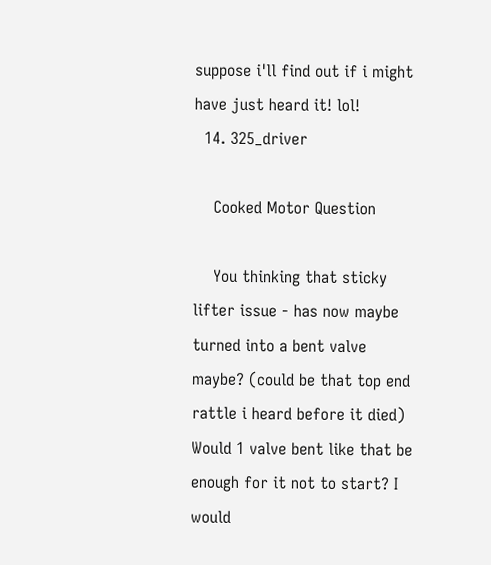suppose i'll find out if i might have just heard it! lol!
  14. 325_driver

    Cooked Motor Question

    You thinking that sticky lifter issue - has now maybe turned into a bent valve maybe? (could be that top end rattle i heard before it died) Would 1 valve bent like that be enough for it not to start? I would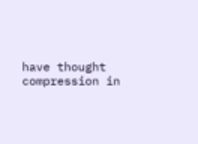have thought compression in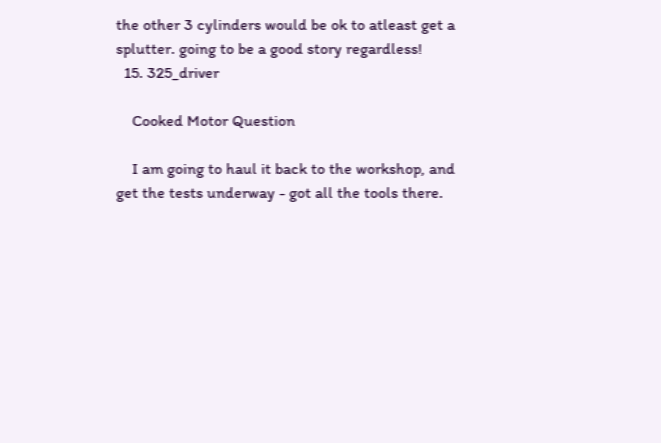the other 3 cylinders would be ok to atleast get a splutter. going to be a good story regardless!
  15. 325_driver

    Cooked Motor Question

    I am going to haul it back to the workshop, and get the tests underway - got all the tools there.